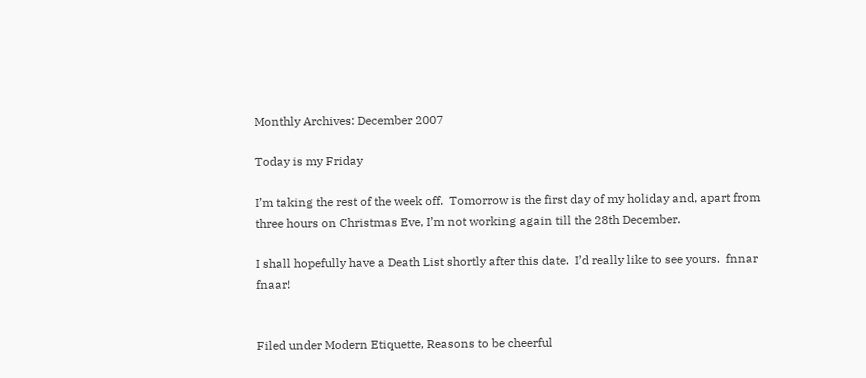Monthly Archives: December 2007

Today is my Friday

I’m taking the rest of the week off.  Tomorrow is the first day of my holiday and, apart from three hours on Christmas Eve, I’m not working again till the 28th December.

I shall hopefully have a Death List shortly after this date.  I’d really like to see yours.  fnnar fnaar!


Filed under Modern Etiquette, Reasons to be cheerful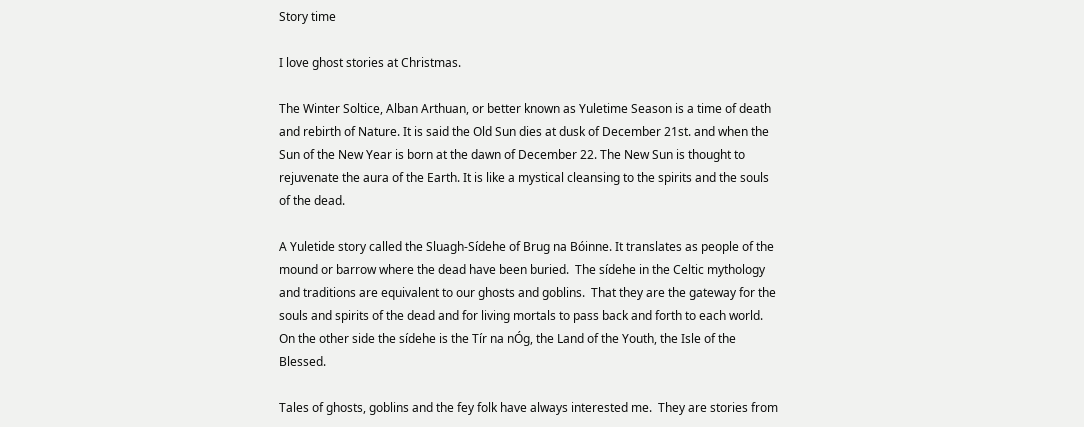Story time

I love ghost stories at Christmas.

The Winter Soltice, Alban Arthuan, or better known as Yuletime Season is a time of death and rebirth of Nature. It is said the Old Sun dies at dusk of December 21st. and when the Sun of the New Year is born at the dawn of December 22. The New Sun is thought to rejuvenate the aura of the Earth. It is like a mystical cleansing to the spirits and the souls of the dead.

A Yuletide story called the Sluagh-Sídehe of Brug na Bóinne. It translates as people of the mound or barrow where the dead have been buried.  The sídehe in the Celtic mythology and traditions are equivalent to our ghosts and goblins.  That they are the gateway for the souls and spirits of the dead and for living mortals to pass back and forth to each world.  On the other side the sídehe is the Tír na nÓg, the Land of the Youth, the Isle of the Blessed.

Tales of ghosts, goblins and the fey folk have always interested me.  They are stories from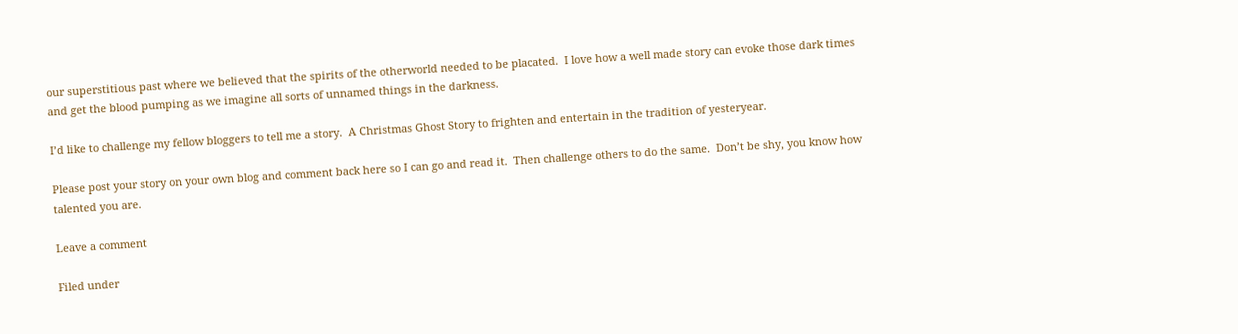our superstitious past where we believed that the spirits of the otherworld needed to be placated.  I love how a well made story can evoke those dark times and get the blood pumping as we imagine all sorts of unnamed things in the darkness.

I’d like to challenge my fellow bloggers to tell me a story.  A Christmas Ghost Story to frighten and entertain in the tradition of yesteryear.

Please post your story on your own blog and comment back here so I can go and read it.  Then challenge others to do the same.  Don’t be shy, you know how talented you are.

Leave a comment

Filed under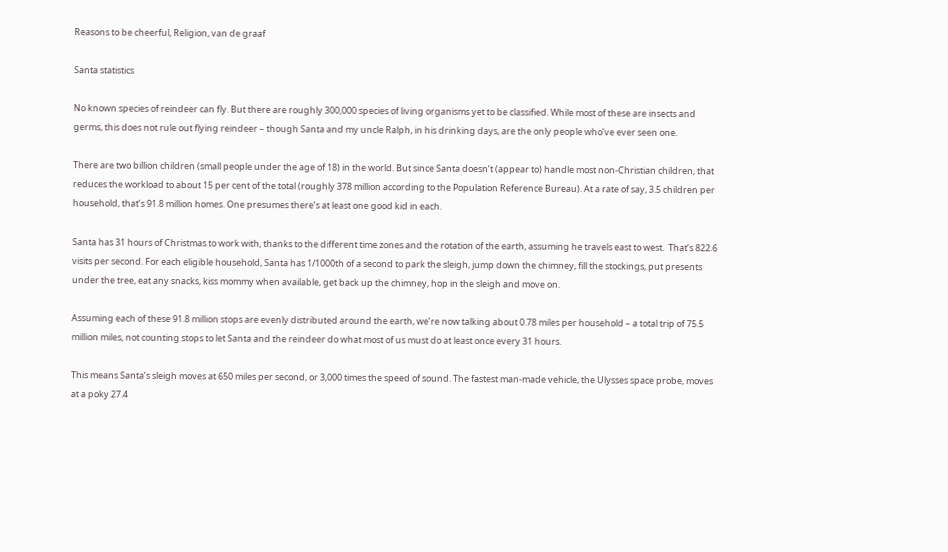Reasons to be cheerful, Religion, van de graaf

Santa statistics

No known species of reindeer can fly. But there are roughly 300,000 species of living organisms yet to be classified. While most of these are insects and germs, this does not rule out flying reindeer – though Santa and my uncle Ralph, in his drinking days, are the only people who’ve ever seen one.

There are two billion children (small people under the age of 18) in the world. But since Santa doesn’t (appear to) handle most non-Christian children, that reduces the workload to about 15 per cent of the total (roughly 378 million according to the Population Reference Bureau). At a rate of say, 3.5 children per household, that’s 91.8 million homes. One presumes there’s at least one good kid in each.

Santa has 31 hours of Christmas to work with, thanks to the different time zones and the rotation of the earth, assuming he travels east to west.  That’s 822.6 visits per second. For each eligible household, Santa has 1/1000th of a second to park the sleigh, jump down the chimney, fill the stockings, put presents under the tree, eat any snacks, kiss mommy when available, get back up the chimney, hop in the sleigh and move on.

Assuming each of these 91.8 million stops are evenly distributed around the earth, we’re now talking about 0.78 miles per household – a total trip of 75.5 million miles, not counting stops to let Santa and the reindeer do what most of us must do at least once every 31 hours.

This means Santa’s sleigh moves at 650 miles per second, or 3,000 times the speed of sound. The fastest man-made vehicle, the Ulysses space probe, moves at a poky 27.4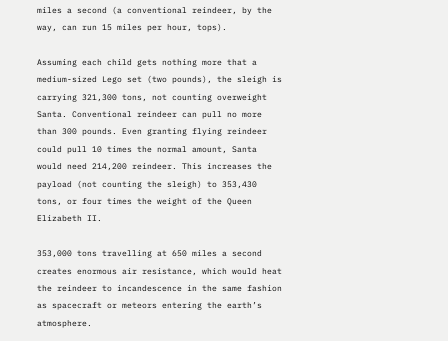miles a second (a conventional reindeer, by the way, can run 15 miles per hour, tops).

Assuming each child gets nothing more that a medium-sized Lego set (two pounds), the sleigh is carrying 321,300 tons, not counting overweight Santa. Conventional reindeer can pull no more than 300 pounds. Even granting flying reindeer could pull 10 times the normal amount, Santa would need 214,200 reindeer. This increases the payload (not counting the sleigh) to 353,430 tons, or four times the weight of the Queen Elizabeth II.

353,000 tons travelling at 650 miles a second creates enormous air resistance, which would heat the reindeer to incandescence in the same fashion as spacecraft or meteors entering the earth’s atmosphere.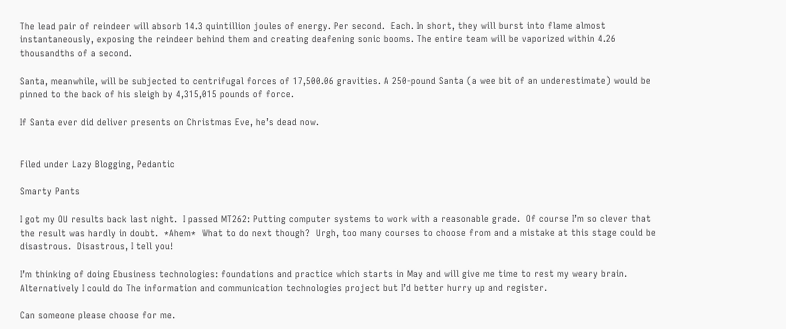The lead pair of reindeer will absorb 14.3 quintillion joules of energy. Per second.  Each. In short, they will burst into flame almost instantaneously, exposing the reindeer behind them and creating deafening sonic booms. The entire team will be vaporized within 4.26 thousandths of a second.

Santa, meanwhile, will be subjected to centrifugal forces of 17,500.06 gravities. A 250-pound Santa (a wee bit of an underestimate) would be pinned to the back of his sleigh by 4,315,015 pounds of force.

If Santa ever did deliver presents on Christmas Eve, he’s dead now.


Filed under Lazy Blogging, Pedantic

Smarty Pants

I got my OU results back last night.  I passed MT262: Putting computer systems to work with a reasonable grade.  Of course I’m so clever that the result was hardly in doubt.  *Ahem*  What to do next though?  Urgh, too many courses to choose from and a mistake at this stage could be disastrous.  Disastrous, I tell you!

I’m thinking of doing Ebusiness technologies: foundations and practice which starts in May and will give me time to rest my weary brain.  Alternatively I could do The information and communication technologies project but I’d better hurry up and register.

Can someone please choose for me.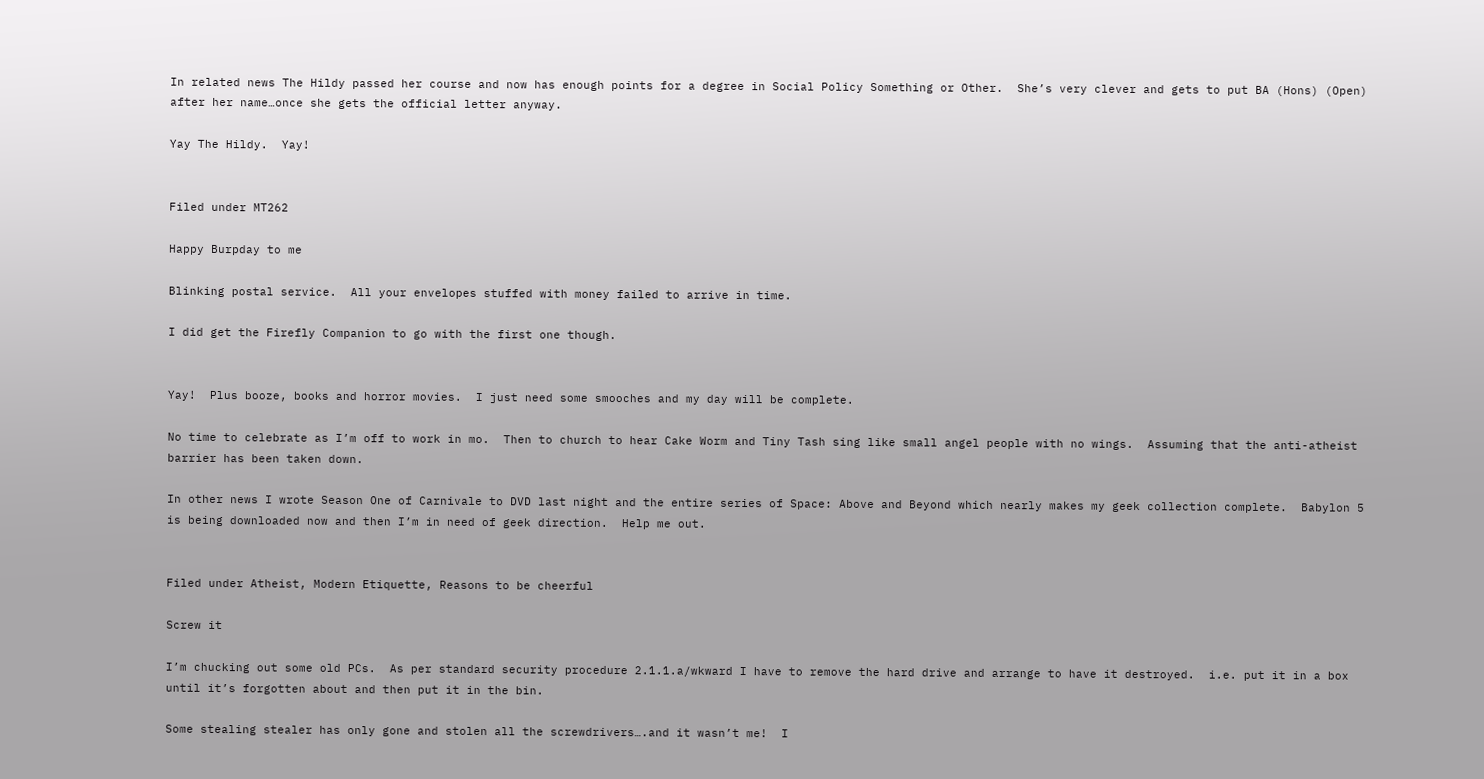In related news The Hildy passed her course and now has enough points for a degree in Social Policy Something or Other.  She’s very clever and gets to put BA (Hons) (Open) after her name…once she gets the official letter anyway.

Yay The Hildy.  Yay!


Filed under MT262

Happy Burpday to me

Blinking postal service.  All your envelopes stuffed with money failed to arrive in time.

I did get the Firefly Companion to go with the first one though.


Yay!  Plus booze, books and horror movies.  I just need some smooches and my day will be complete.

No time to celebrate as I’m off to work in mo.  Then to church to hear Cake Worm and Tiny Tash sing like small angel people with no wings.  Assuming that the anti-atheist barrier has been taken down.

In other news I wrote Season One of Carnivale to DVD last night and the entire series of Space: Above and Beyond which nearly makes my geek collection complete.  Babylon 5 is being downloaded now and then I’m in need of geek direction.  Help me out.


Filed under Atheist, Modern Etiquette, Reasons to be cheerful

Screw it

I’m chucking out some old PCs.  As per standard security procedure 2.1.1.a/wkward I have to remove the hard drive and arrange to have it destroyed.  i.e. put it in a box until it’s forgotten about and then put it in the bin.

Some stealing stealer has only gone and stolen all the screwdrivers….and it wasn’t me!  I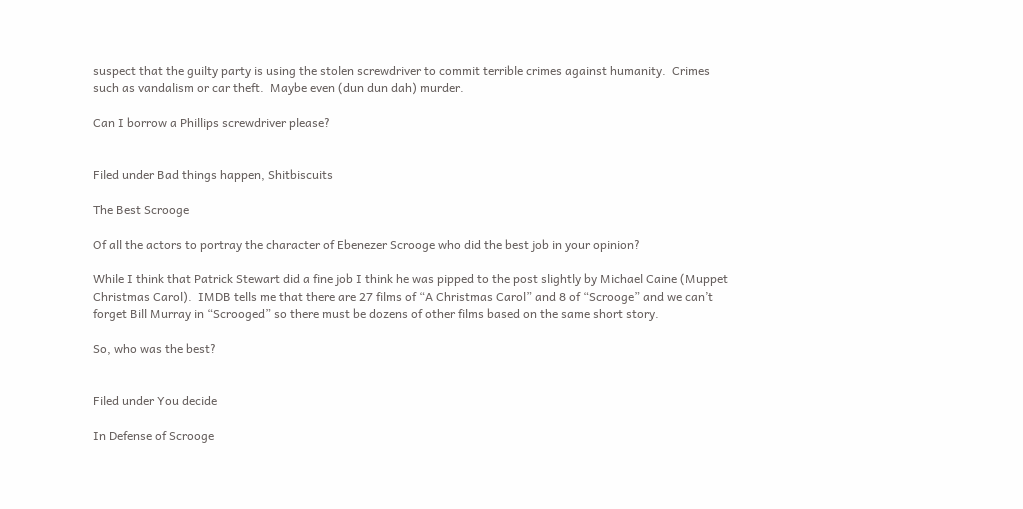suspect that the guilty party is using the stolen screwdriver to commit terrible crimes against humanity.  Crimes such as vandalism or car theft.  Maybe even (dun dun dah) murder.

Can I borrow a Phillips screwdriver please?


Filed under Bad things happen, Shitbiscuits

The Best Scrooge

Of all the actors to portray the character of Ebenezer Scrooge who did the best job in your opinion?

While I think that Patrick Stewart did a fine job I think he was pipped to the post slightly by Michael Caine (Muppet Christmas Carol).  IMDB tells me that there are 27 films of “A Christmas Carol” and 8 of “Scrooge” and we can’t forget Bill Murray in “Scrooged” so there must be dozens of other films based on the same short story.

So, who was the best?


Filed under You decide

In Defense of Scrooge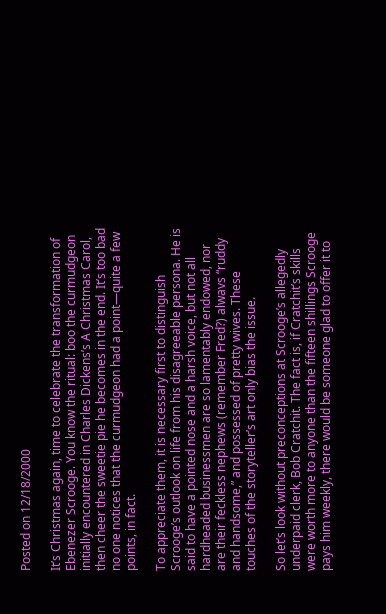Posted on 12/18/2000

It’s Christmas again, time to celebrate the transformation of Ebenezer Scrooge. You know the ritual: boo the curmudgeon initially encountered in Charles Dickens’s A Christmas Carol, then cheer the sweetie pie he becomes in the end. It’s too bad no one notices that the curmudgeon had a point—quite a few points, in fact.

To appreciate them, it is necessary first to distinguish Scrooge’s outlook on life from his disagreeable persona. He is said to have a pointed nose and a harsh voice, but not all hardheaded businessmen are so lamentably endowed, nor are their feckless nephews (remember Fred?) alwavs “ruddy and handsome,” and possessed of pretty wives. These touches of the storyteller’s art only bias the issue.

So let’s look without preconceptions at Scrooge’s allegedly underpaid clerk, Bob Cratchit. The fact is, if Cratchit’s skills were worth more to anyone than the fifteen shillings Scrooge pays him weekly, there would be someone glad to offer it to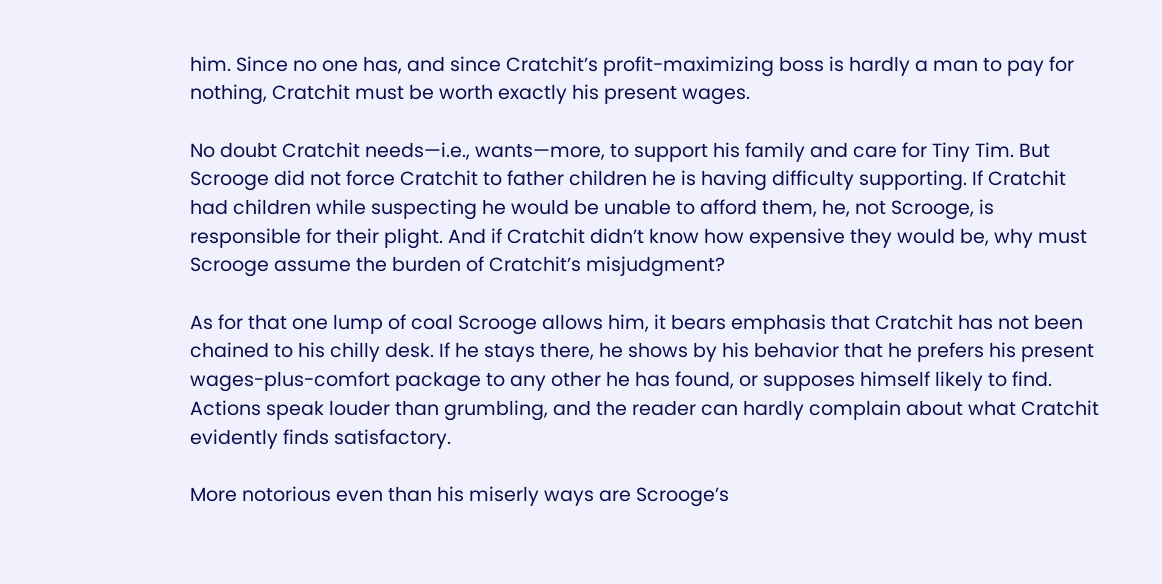him. Since no one has, and since Cratchit’s profit-maximizing boss is hardly a man to pay for nothing, Cratchit must be worth exactly his present wages.

No doubt Cratchit needs—i.e., wants—more, to support his family and care for Tiny Tim. But Scrooge did not force Cratchit to father children he is having difficulty supporting. If Cratchit had children while suspecting he would be unable to afford them, he, not Scrooge, is responsible for their plight. And if Cratchit didn’t know how expensive they would be, why must Scrooge assume the burden of Cratchit’s misjudgment?

As for that one lump of coal Scrooge allows him, it bears emphasis that Cratchit has not been chained to his chilly desk. If he stays there, he shows by his behavior that he prefers his present wages-plus-comfort package to any other he has found, or supposes himself likely to find. Actions speak louder than grumbling, and the reader can hardly complain about what Cratchit evidently finds satisfactory.

More notorious even than his miserly ways are Scrooge’s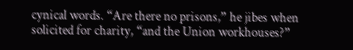cynical words. “Are there no prisons,” he jibes when solicited for charity, “and the Union workhouses?”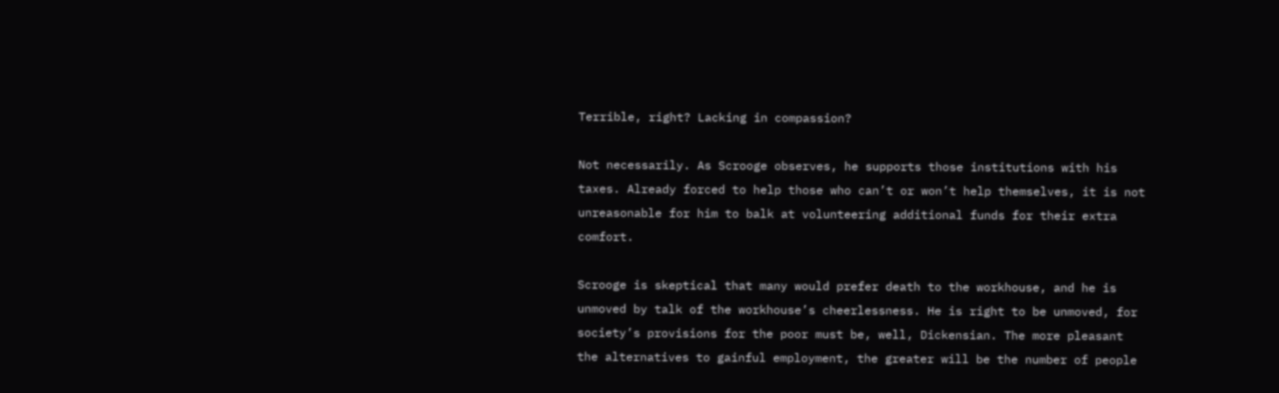Terrible, right? Lacking in compassion?

Not necessarily. As Scrooge observes, he supports those institutions with his taxes. Already forced to help those who can’t or won’t help themselves, it is not unreasonable for him to balk at volunteering additional funds for their extra comfort.

Scrooge is skeptical that many would prefer death to the workhouse, and he is unmoved by talk of the workhouse’s cheerlessness. He is right to be unmoved, for society’s provisions for the poor must be, well, Dickensian. The more pleasant the alternatives to gainful employment, the greater will be the number of people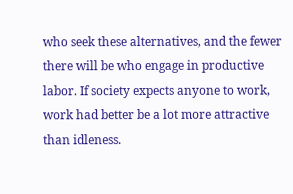who seek these alternatives, and the fewer there will be who engage in productive labor. If society expects anyone to work, work had better be a lot more attractive than idleness.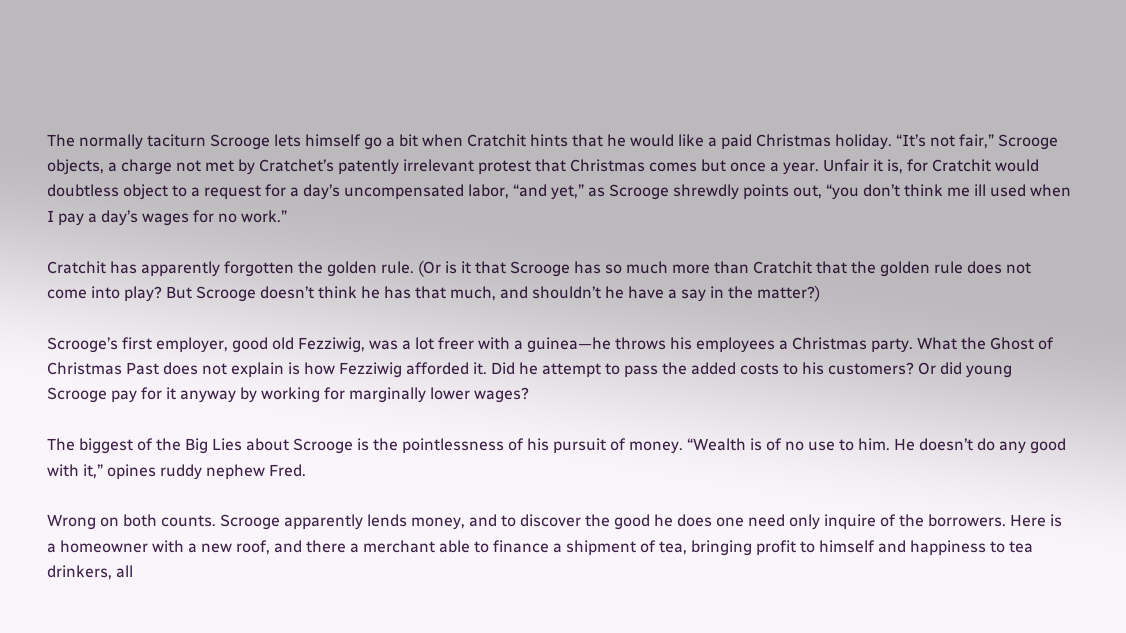The normally taciturn Scrooge lets himself go a bit when Cratchit hints that he would like a paid Christmas holiday. “It’s not fair,” Scrooge objects, a charge not met by Cratchet’s patently irrelevant protest that Christmas comes but once a year. Unfair it is, for Cratchit would doubtless object to a request for a day’s uncompensated labor, “and yet,” as Scrooge shrewdly points out, “you don’t think me ill used when I pay a day’s wages for no work.”

Cratchit has apparently forgotten the golden rule. (Or is it that Scrooge has so much more than Cratchit that the golden rule does not come into play? But Scrooge doesn’t think he has that much, and shouldn’t he have a say in the matter?)

Scrooge’s first employer, good old Fezziwig, was a lot freer with a guinea—he throws his employees a Christmas party. What the Ghost of Christmas Past does not explain is how Fezziwig afforded it. Did he attempt to pass the added costs to his customers? Or did young Scrooge pay for it anyway by working for marginally lower wages?

The biggest of the Big Lies about Scrooge is the pointlessness of his pursuit of money. “Wealth is of no use to him. He doesn’t do any good with it,” opines ruddy nephew Fred.

Wrong on both counts. Scrooge apparently lends money, and to discover the good he does one need only inquire of the borrowers. Here is a homeowner with a new roof, and there a merchant able to finance a shipment of tea, bringing profit to himself and happiness to tea drinkers, all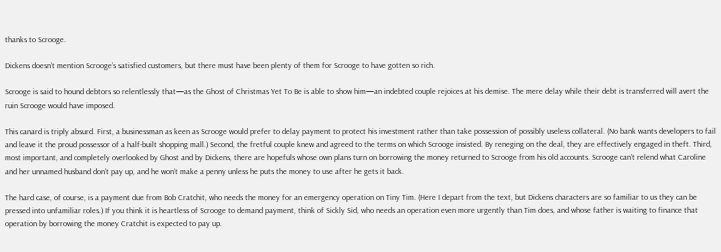thanks to Scrooge.

Dickens doesn’t mention Scrooge’s satisfied customers, but there must have been plenty of them for Scrooge to have gotten so rich.

Scrooge is said to hound debtors so relentlessly that—as the Ghost of Christmas Yet To Be is able to show him—an indebted couple rejoices at his demise. The mere delay while their debt is transferred will avert the ruin Scrooge would have imposed.

This canard is triply absurd. First, a businessman as keen as Scrooge would prefer to delay payment to protect his investment rather than take possession of possibly useless collateral. (No bank wants developers to fail and leave it the proud possessor of a half-built shopping mall.) Second, the fretful couple knew and agreed to the terms on which Scrooge insisted. By reneging on the deal, they are effectively engaged in theft. Third, most important, and completely overlooked by Ghost and by Dickens, there are hopefuls whose own plans turn on borrowing the money returned to Scrooge from his old accounts. Scrooge can’t relend what Caroline and her unnamed husband don’t pay up, and he won’t make a penny unless he puts the money to use after he gets it back.

The hard case, of course, is a payment due from Bob Cratchit, who needs the money for an emergency operation on Tiny Tim. (Here I depart from the text, but Dickens characters are so familiar to us they can be pressed into unfamiliar roles.) If you think it is heartless of Scrooge to demand payment, think of Sickly Sid, who needs an operation even more urgently than Tim does, and whose father is waiting to finance that operation by borrowing the money Cratchit is expected to pay up.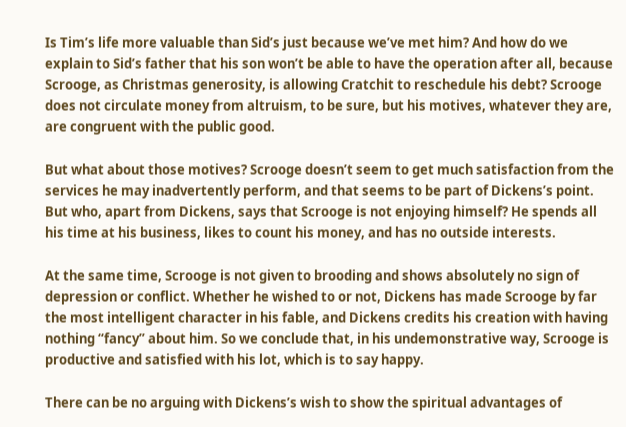Is Tim’s life more valuable than Sid’s just because we’ve met him? And how do we explain to Sid’s father that his son won’t be able to have the operation after all, because Scrooge, as Christmas generosity, is allowing Cratchit to reschedule his debt? Scrooge does not circulate money from altruism, to be sure, but his motives, whatever they are, are congruent with the public good.

But what about those motives? Scrooge doesn’t seem to get much satisfaction from the services he may inadvertently perform, and that seems to be part of Dickens’s point. But who, apart from Dickens, says that Scrooge is not enjoying himself? He spends all his time at his business, likes to count his money, and has no outside interests.

At the same time, Scrooge is not given to brooding and shows absolutely no sign of depression or conflict. Whether he wished to or not, Dickens has made Scrooge by far the most intelligent character in his fable, and Dickens credits his creation with having nothing “fancy” about him. So we conclude that, in his undemonstrative way, Scrooge is productive and satisfied with his lot, which is to say happy.

There can be no arguing with Dickens’s wish to show the spiritual advantages of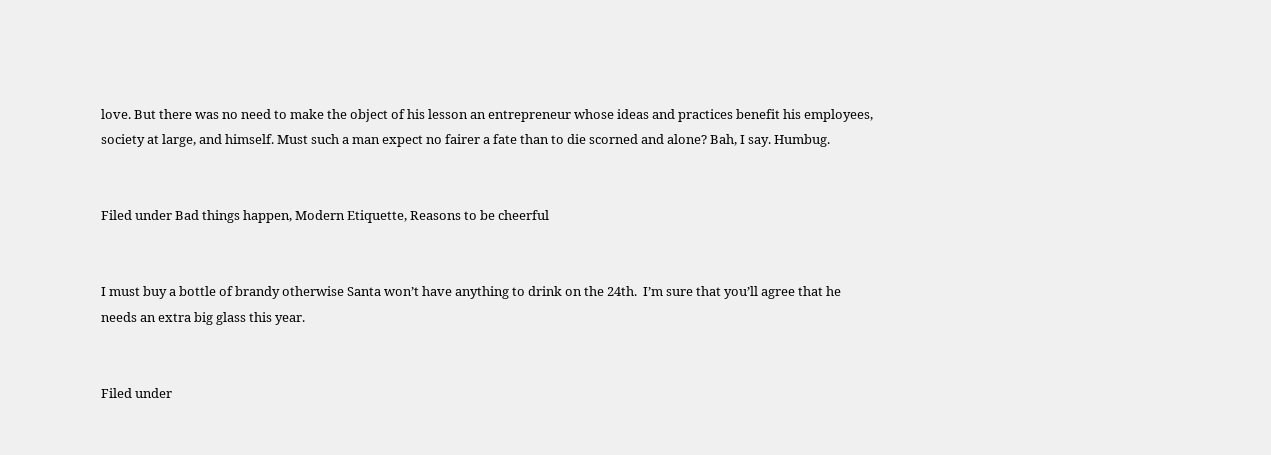love. But there was no need to make the object of his lesson an entrepreneur whose ideas and practices benefit his employees, society at large, and himself. Must such a man expect no fairer a fate than to die scorned and alone? Bah, I say. Humbug.


Filed under Bad things happen, Modern Etiquette, Reasons to be cheerful


I must buy a bottle of brandy otherwise Santa won’t have anything to drink on the 24th.  I’m sure that you’ll agree that he needs an extra big glass this year.


Filed under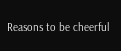Reasons to be cheerful